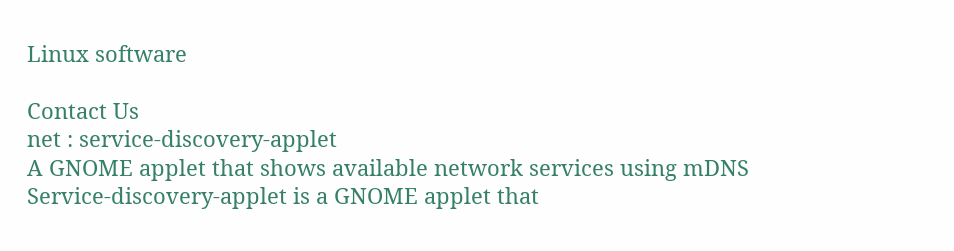Linux software

Contact Us
net : service-discovery-applet
A GNOME applet that shows available network services using mDNS
Service-discovery-applet is a GNOME applet that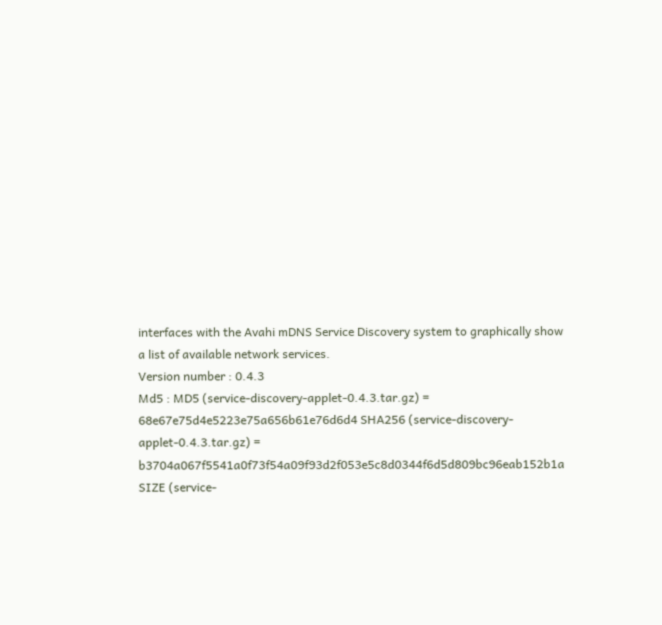interfaces with the Avahi mDNS Service Discovery system to graphically show a list of available network services.
Version number : 0.4.3
Md5 : MD5 (service-discovery-applet-0.4.3.tar.gz) = 68e67e75d4e5223e75a656b61e76d6d4 SHA256 (service-discovery-applet-0.4.3.tar.gz) = b3704a067f5541a0f73f54a09f93d2f053e5c8d0344f6d5d809bc96eab152b1a SIZE (service-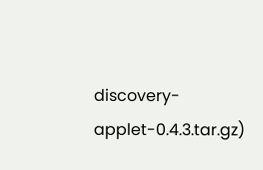discovery-applet-0.4.3.tar.gz)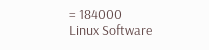= 184000
Linux Software